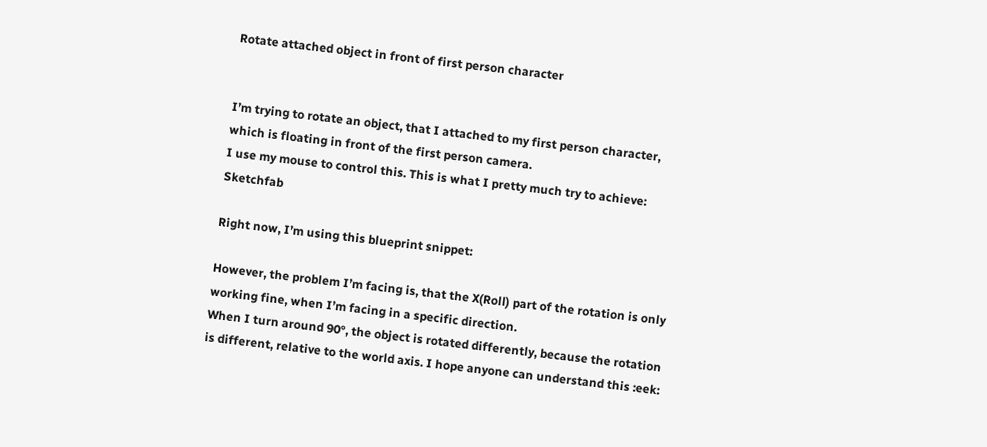Rotate attached object in front of first person character


I’m trying to rotate an object, that I attached to my first person character, which is floating in front of the first person camera.
I use my mouse to control this. This is what I pretty much try to achieve: Sketchfab

Right now, I’m using this blueprint snippet:

However, the problem I’m facing is, that the X(Roll) part of the rotation is only working fine, when I’m facing in a specific direction.
When I turn around 90°, the object is rotated differently, because the rotation is different, relative to the world axis. I hope anyone can understand this :eek: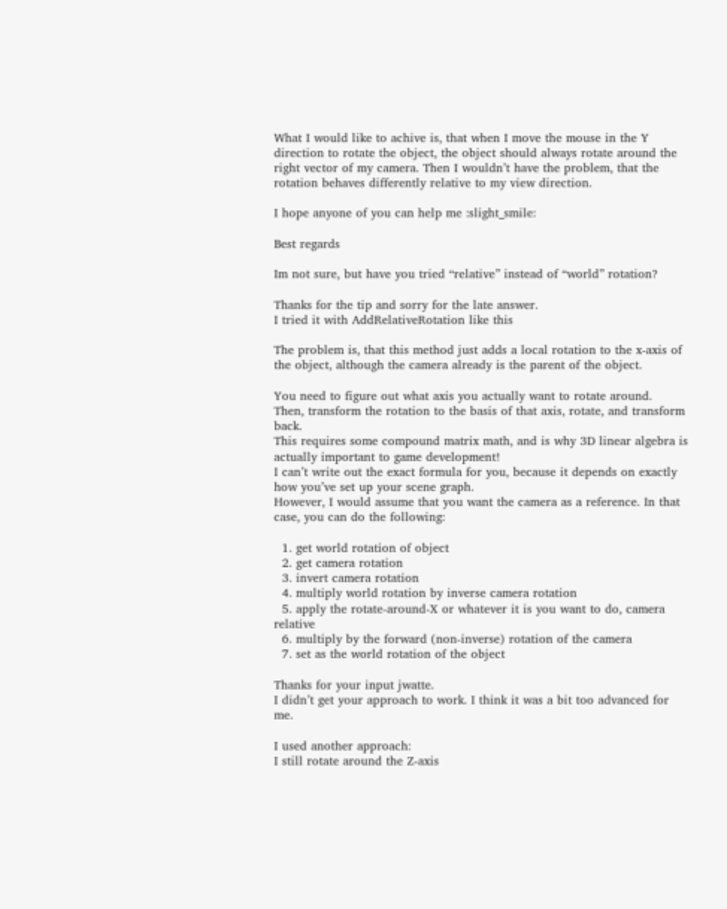What I would like to achive is, that when I move the mouse in the Y direction to rotate the object, the object should always rotate around the right vector of my camera. Then I wouldn’t have the problem, that the rotation behaves differently relative to my view direction.

I hope anyone of you can help me :slight_smile:

Best regards

Im not sure, but have you tried “relative” instead of “world” rotation?

Thanks for the tip and sorry for the late answer.
I tried it with AddRelativeRotation like this

The problem is, that this method just adds a local rotation to the x-axis of the object, although the camera already is the parent of the object.

You need to figure out what axis you actually want to rotate around.
Then, transform the rotation to the basis of that axis, rotate, and transform back.
This requires some compound matrix math, and is why 3D linear algebra is actually important to game development!
I can’t write out the exact formula for you, because it depends on exactly how you’ve set up your scene graph.
However, I would assume that you want the camera as a reference. In that case, you can do the following:

  1. get world rotation of object
  2. get camera rotation
  3. invert camera rotation
  4. multiply world rotation by inverse camera rotation
  5. apply the rotate-around-X or whatever it is you want to do, camera relative
  6. multiply by the forward (non-inverse) rotation of the camera
  7. set as the world rotation of the object

Thanks for your input jwatte.
I didn’t get your approach to work. I think it was a bit too advanced for me.

I used another approach:
I still rotate around the Z-axis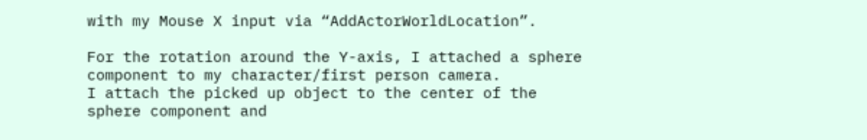with my Mouse X input via “AddActorWorldLocation”.

For the rotation around the Y-axis, I attached a sphere component to my character/first person camera.
I attach the picked up object to the center of the sphere component and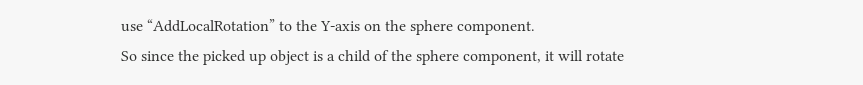use “AddLocalRotation” to the Y-axis on the sphere component.
So since the picked up object is a child of the sphere component, it will rotate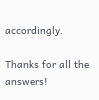accordingly.

Thanks for all the answers!